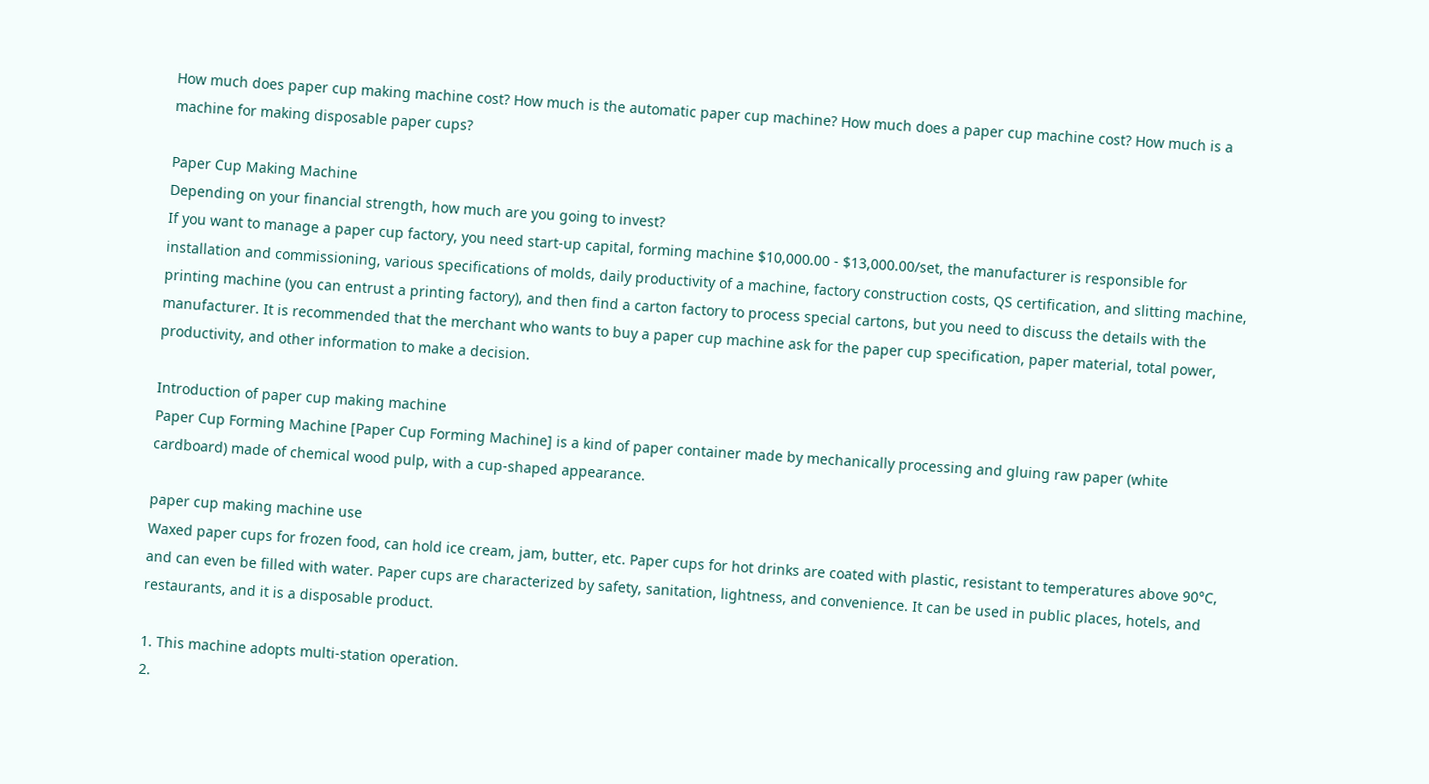How much does paper cup making machine cost? How much is the automatic paper cup machine? How much does a paper cup machine cost? How much is a machine for making disposable paper cups?

Paper Cup Making Machine
Depending on your financial strength, how much are you going to invest?
If you want to manage a paper cup factory, you need start-up capital, forming machine $10,000.00 - $13,000.00/set, the manufacturer is responsible for installation and commissioning, various specifications of molds, daily productivity of a machine, factory construction costs, QS certification, and slitting machine, printing machine (you can entrust a printing factory), and then find a carton factory to process special cartons, but you need to discuss the details with the manufacturer. It is recommended that the merchant who wants to buy a paper cup machine ask for the paper cup specification, paper material, total power, productivity, and other information to make a decision.

Introduction of paper cup making machine
Paper Cup Forming Machine [Paper Cup Forming Machine] is a kind of paper container made by mechanically processing and gluing raw paper (white cardboard) made of chemical wood pulp, with a cup-shaped appearance.

paper cup making machine use
Waxed paper cups for frozen food, can hold ice cream, jam, butter, etc. Paper cups for hot drinks are coated with plastic, resistant to temperatures above 90°C, and can even be filled with water. Paper cups are characterized by safety, sanitation, lightness, and convenience. It can be used in public places, hotels, and restaurants, and it is a disposable product.

1. This machine adopts multi-station operation.
2.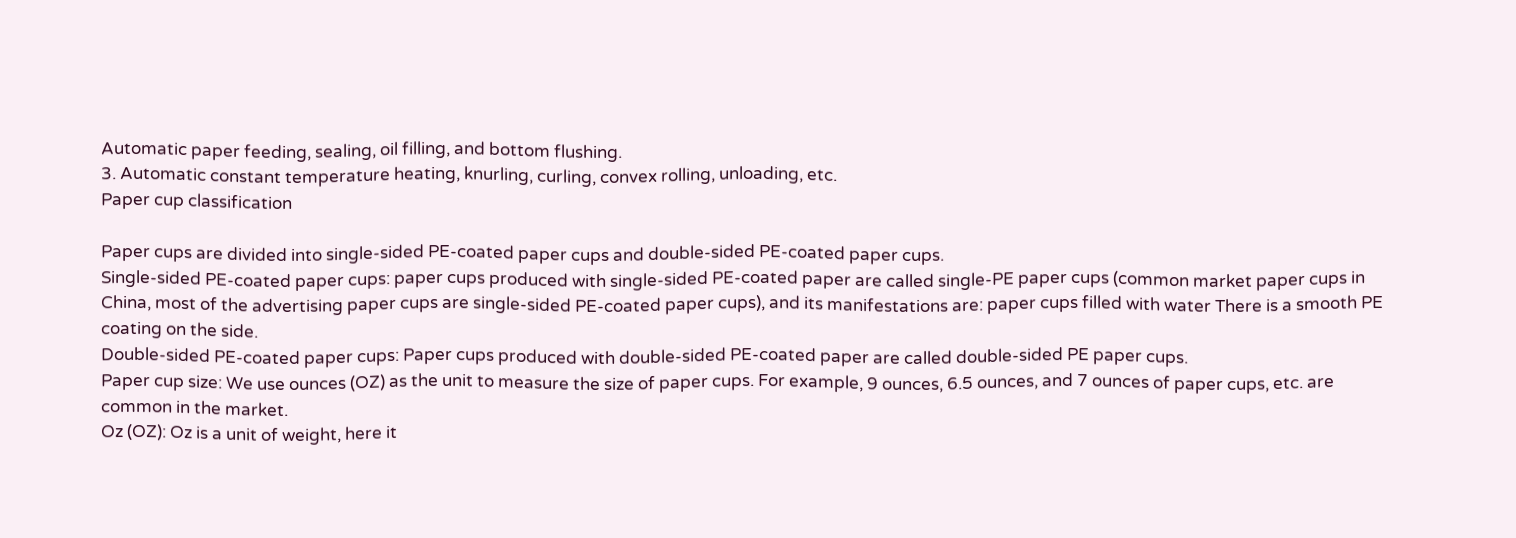Automatic paper feeding, sealing, oil filling, and bottom flushing.
3. Automatic constant temperature heating, knurling, curling, convex rolling, unloading, etc.
Paper cup classification

Paper cups are divided into single-sided PE-coated paper cups and double-sided PE-coated paper cups.
Single-sided PE-coated paper cups: paper cups produced with single-sided PE-coated paper are called single-PE paper cups (common market paper cups in China, most of the advertising paper cups are single-sided PE-coated paper cups), and its manifestations are: paper cups filled with water There is a smooth PE coating on the side.
Double-sided PE-coated paper cups: Paper cups produced with double-sided PE-coated paper are called double-sided PE paper cups.
Paper cup size: We use ounces (OZ) as the unit to measure the size of paper cups. For example, 9 ounces, 6.5 ounces, and 7 ounces of paper cups, etc. are common in the market.
Oz (OZ): Oz is a unit of weight, here it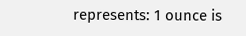represents: 1 ounce is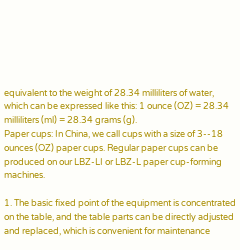equivalent to the weight of 28.34 milliliters of water, which can be expressed like this: 1 ounce (OZ) = 28.34 milliliters (ml) = 28.34 grams (g).
Paper cups: In China, we call cups with a size of 3--18 ounces (OZ) paper cups. Regular paper cups can be produced on our LBZ-LI or LBZ-L paper cup-forming machines.

1. The basic fixed point of the equipment is concentrated on the table, and the table parts can be directly adjusted and replaced, which is convenient for maintenance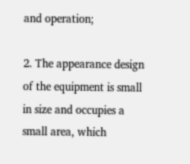and operation;

2. The appearance design of the equipment is small in size and occupies a small area, which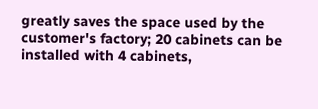greatly saves the space used by the customer's factory; 20 cabinets can be installed with 4 cabinets,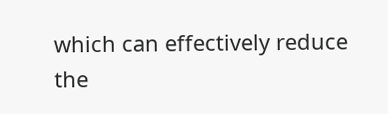which can effectively reduce the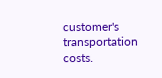customer's transportation costs.